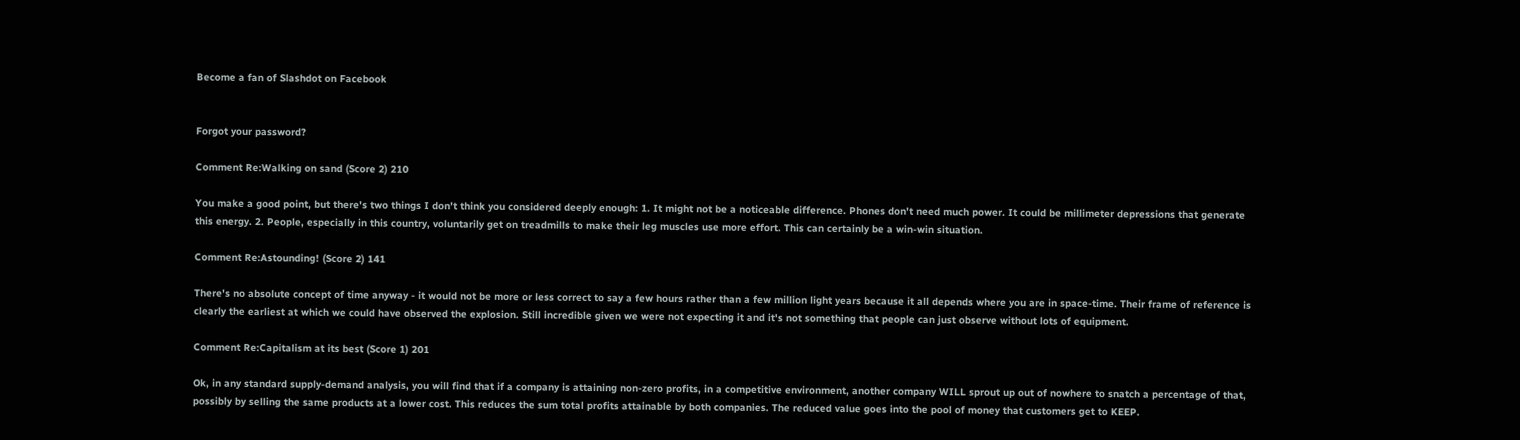Become a fan of Slashdot on Facebook


Forgot your password?

Comment Re:Walking on sand (Score 2) 210

You make a good point, but there's two things I don't think you considered deeply enough: 1. It might not be a noticeable difference. Phones don't need much power. It could be millimeter depressions that generate this energy. 2. People, especially in this country, voluntarily get on treadmills to make their leg muscles use more effort. This can certainly be a win-win situation.

Comment Re:Astounding! (Score 2) 141

There's no absolute concept of time anyway - it would not be more or less correct to say a few hours rather than a few million light years because it all depends where you are in space-time. Their frame of reference is clearly the earliest at which we could have observed the explosion. Still incredible given we were not expecting it and it's not something that people can just observe without lots of equipment.

Comment Re:Capitalism at its best (Score 1) 201

Ok, in any standard supply-demand analysis, you will find that if a company is attaining non-zero profits, in a competitive environment, another company WILL sprout up out of nowhere to snatch a percentage of that, possibly by selling the same products at a lower cost. This reduces the sum total profits attainable by both companies. The reduced value goes into the pool of money that customers get to KEEP.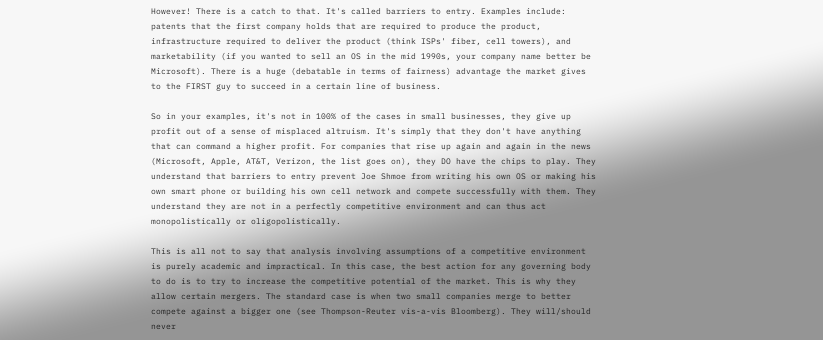However! There is a catch to that. It's called barriers to entry. Examples include: patents that the first company holds that are required to produce the product, infrastructure required to deliver the product (think ISPs' fiber, cell towers), and marketability (if you wanted to sell an OS in the mid 1990s, your company name better be Microsoft). There is a huge (debatable in terms of fairness) advantage the market gives to the FIRST guy to succeed in a certain line of business.

So in your examples, it's not in 100% of the cases in small businesses, they give up profit out of a sense of misplaced altruism. It's simply that they don't have anything that can command a higher profit. For companies that rise up again and again in the news (Microsoft, Apple, AT&T, Verizon, the list goes on), they DO have the chips to play. They understand that barriers to entry prevent Joe Shmoe from writing his own OS or making his own smart phone or building his own cell network and compete successfully with them. They understand they are not in a perfectly competitive environment and can thus act monopolistically or oligopolistically.

This is all not to say that analysis involving assumptions of a competitive environment is purely academic and impractical. In this case, the best action for any governing body to do is to try to increase the competitive potential of the market. This is why they allow certain mergers. The standard case is when two small companies merge to better compete against a bigger one (see Thompson-Reuter vis-a-vis Bloomberg). They will/should never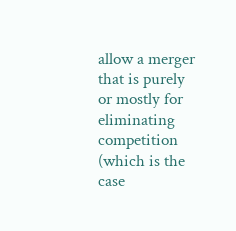allow a merger that is purely or mostly for eliminating competition (which is the case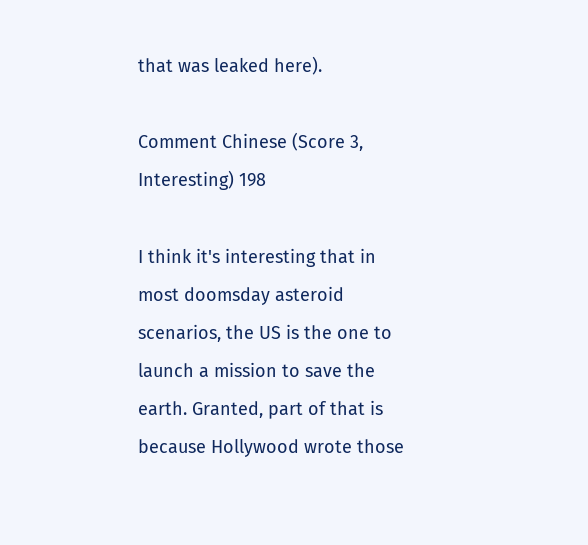that was leaked here).

Comment Chinese (Score 3, Interesting) 198

I think it's interesting that in most doomsday asteroid scenarios, the US is the one to launch a mission to save the earth. Granted, part of that is because Hollywood wrote those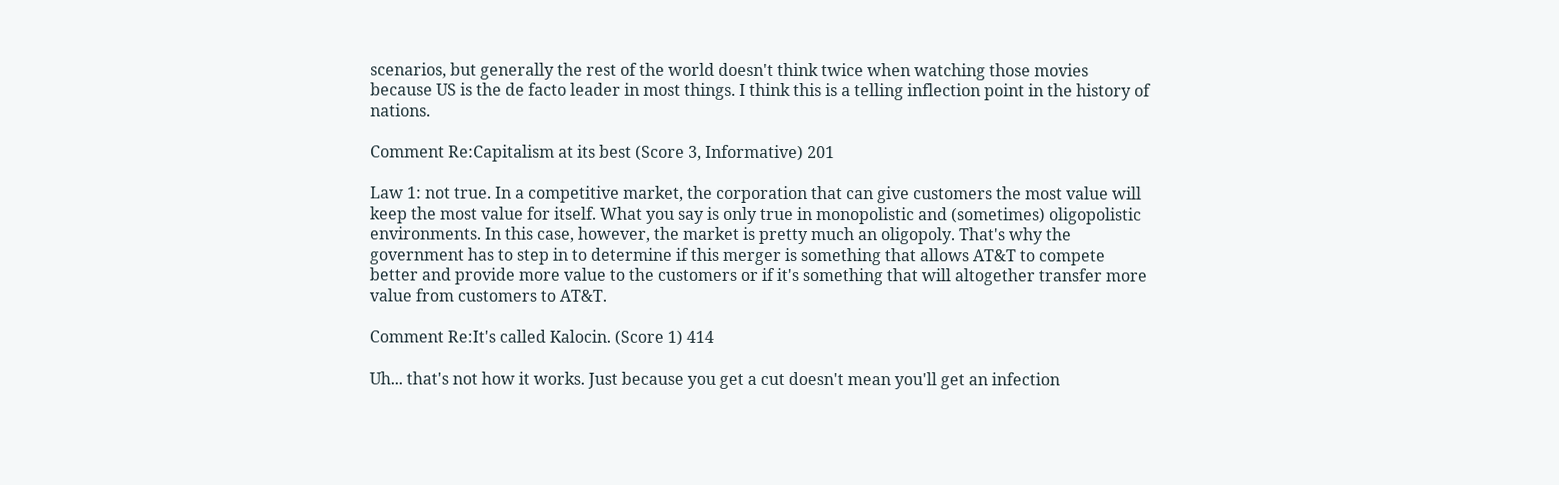scenarios, but generally the rest of the world doesn't think twice when watching those movies because US is the de facto leader in most things. I think this is a telling inflection point in the history of nations.

Comment Re:Capitalism at its best (Score 3, Informative) 201

Law 1: not true. In a competitive market, the corporation that can give customers the most value will keep the most value for itself. What you say is only true in monopolistic and (sometimes) oligopolistic environments. In this case, however, the market is pretty much an oligopoly. That's why the government has to step in to determine if this merger is something that allows AT&T to compete better and provide more value to the customers or if it's something that will altogether transfer more value from customers to AT&T.

Comment Re:It's called Kalocin. (Score 1) 414

Uh... that's not how it works. Just because you get a cut doesn't mean you'll get an infection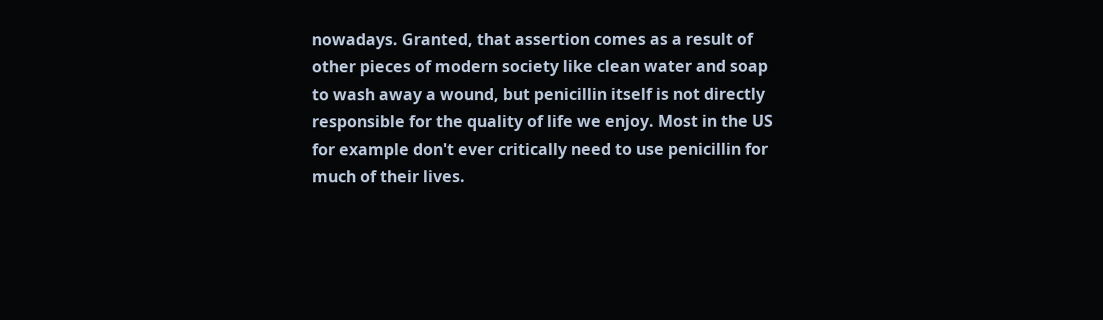nowadays. Granted, that assertion comes as a result of other pieces of modern society like clean water and soap to wash away a wound, but penicillin itself is not directly responsible for the quality of life we enjoy. Most in the US for example don't ever critically need to use penicillin for much of their lives.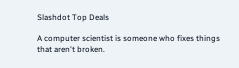Slashdot Top Deals

A computer scientist is someone who fixes things that aren't broken.